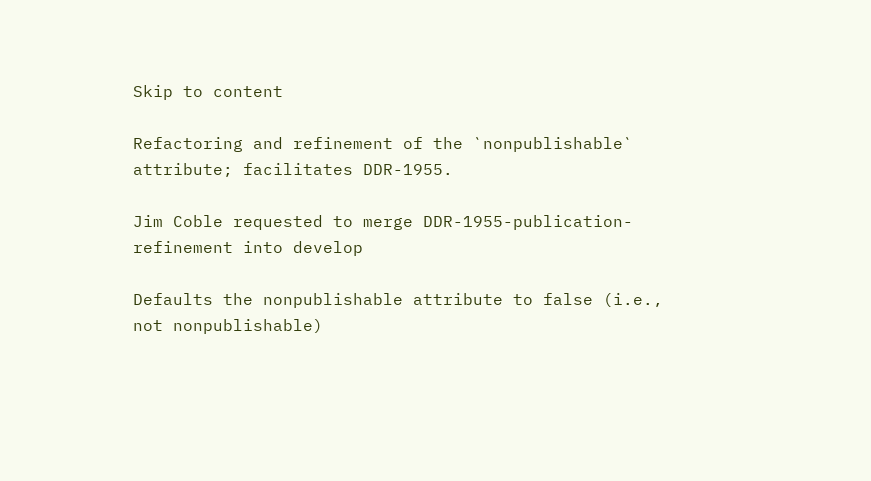Skip to content

Refactoring and refinement of the `nonpublishable` attribute; facilitates DDR-1955.

Jim Coble requested to merge DDR-1955-publication-refinement into develop

Defaults the nonpublishable attribute to false (i.e., not nonpublishable)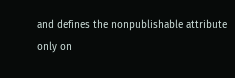and defines the nonpublishable attribute only on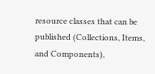resource classes that can be published (Collections, Items, and Components),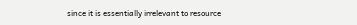since it is essentially irrelevant to resource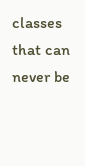classes that can never be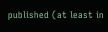published (at least in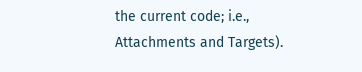the current code; i.e., Attachments and Targets).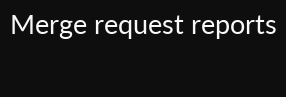Merge request reports